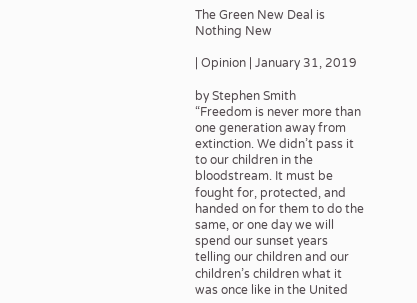The Green New Deal is Nothing New

| Opinion | January 31, 2019

by Stephen Smith
“Freedom is never more than one generation away from extinction. We didn’t pass it to our children in the bloodstream. It must be fought for, protected, and handed on for them to do the same, or one day we will spend our sunset years telling our children and our children’s children what it was once like in the United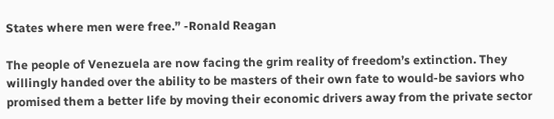States where men were free.” -Ronald Reagan

The people of Venezuela are now facing the grim reality of freedom’s extinction. They willingly handed over the ability to be masters of their own fate to would-be saviors who promised them a better life by moving their economic drivers away from the private sector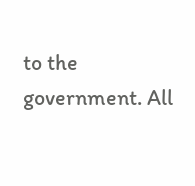to the government. All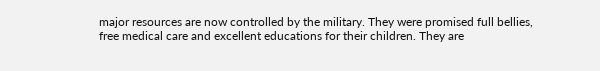major resources are now controlled by the military. They were promised full bellies, free medical care and excellent educations for their children. They are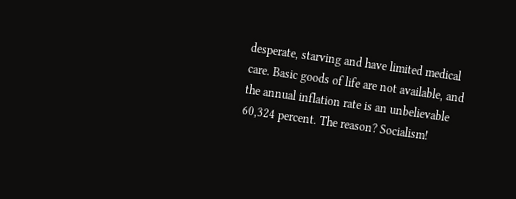desperate, starving and have limited medical care. Basic goods of life are not available, and the annual inflation rate is an unbelievable 60,324 percent. The reason? Socialism!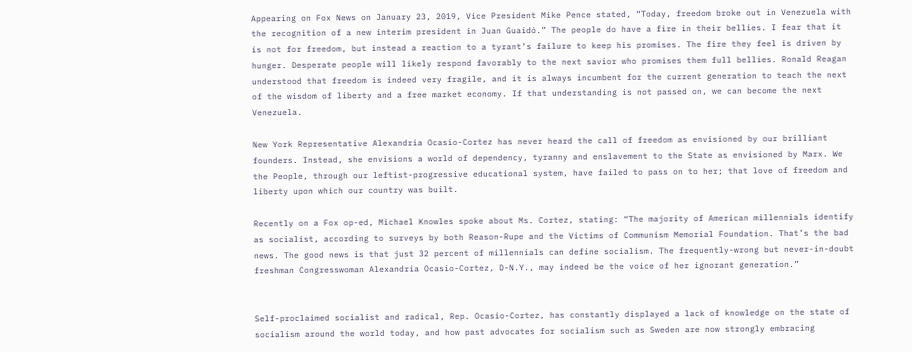Appearing on Fox News on January 23, 2019, Vice President Mike Pence stated, “Today, freedom broke out in Venezuela with the recognition of a new interim president in Juan Guaidó.” The people do have a fire in their bellies. I fear that it is not for freedom, but instead a reaction to a tyrant’s failure to keep his promises. The fire they feel is driven by hunger. Desperate people will likely respond favorably to the next savior who promises them full bellies. Ronald Reagan understood that freedom is indeed very fragile, and it is always incumbent for the current generation to teach the next of the wisdom of liberty and a free market economy. If that understanding is not passed on, we can become the next Venezuela.

New York Representative Alexandria Ocasio-Cortez has never heard the call of freedom as envisioned by our brilliant founders. Instead, she envisions a world of dependency, tyranny and enslavement to the State as envisioned by Marx. We the People, through our leftist-progressive educational system, have failed to pass on to her; that love of freedom and liberty upon which our country was built.

Recently on a Fox op-ed, Michael Knowles spoke about Ms. Cortez, stating: “The majority of American millennials identify as socialist, according to surveys by both Reason-Rupe and the Victims of Communism Memorial Foundation. That’s the bad news. The good news is that just 32 percent of millennials can define socialism. The frequently-wrong but never-in-doubt freshman Congresswoman Alexandria Ocasio-Cortez, D-N.Y., may indeed be the voice of her ignorant generation.”


Self-proclaimed socialist and radical, Rep. Ocasio-Cortez, has constantly displayed a lack of knowledge on the state of socialism around the world today, and how past advocates for socialism such as Sweden are now strongly embracing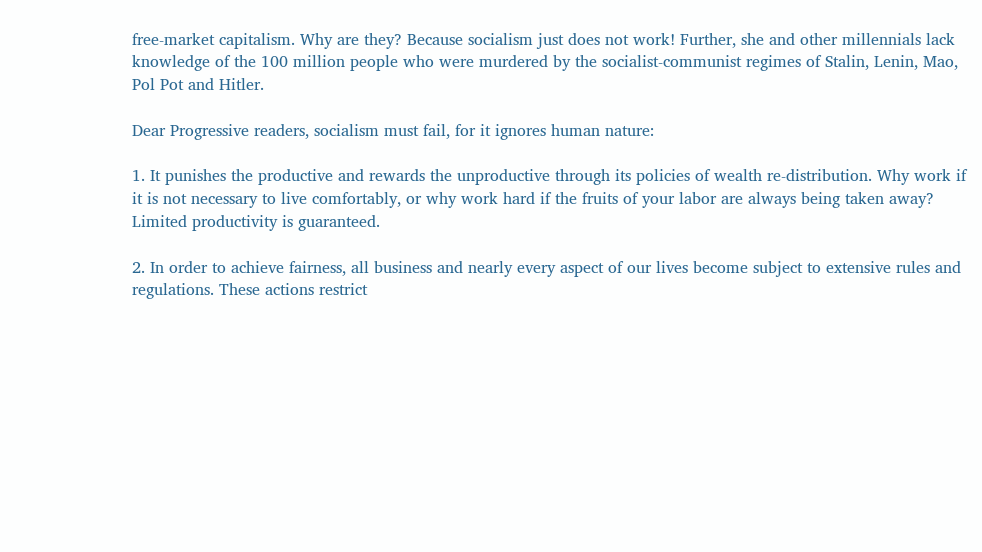free-market capitalism. Why are they? Because socialism just does not work! Further, she and other millennials lack knowledge of the 100 million people who were murdered by the socialist-communist regimes of Stalin, Lenin, Mao, Pol Pot and Hitler.

Dear Progressive readers, socialism must fail, for it ignores human nature:

1. It punishes the productive and rewards the unproductive through its policies of wealth re-distribution. Why work if it is not necessary to live comfortably, or why work hard if the fruits of your labor are always being taken away? Limited productivity is guaranteed.

2. In order to achieve fairness, all business and nearly every aspect of our lives become subject to extensive rules and regulations. These actions restrict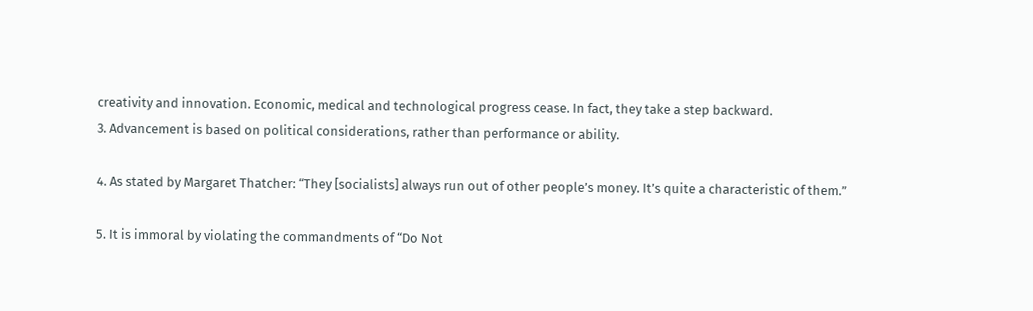creativity and innovation. Economic, medical and technological progress cease. In fact, they take a step backward.
3. Advancement is based on political considerations, rather than performance or ability.

4. As stated by Margaret Thatcher: “They [socialists] always run out of other people’s money. It’s quite a characteristic of them.”

5. It is immoral by violating the commandments of “Do Not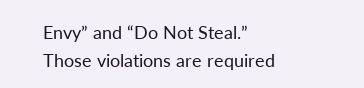Envy” and “Do Not Steal.” Those violations are required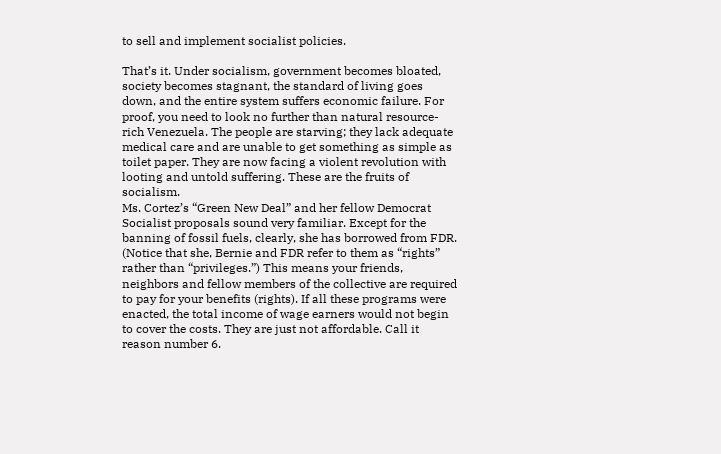to sell and implement socialist policies.

That’s it. Under socialism, government becomes bloated, society becomes stagnant, the standard of living goes down, and the entire system suffers economic failure. For proof, you need to look no further than natural resource-rich Venezuela. The people are starving; they lack adequate medical care and are unable to get something as simple as toilet paper. They are now facing a violent revolution with looting and untold suffering. These are the fruits of socialism.
Ms. Cortez’s “Green New Deal” and her fellow Democrat Socialist proposals sound very familiar. Except for the banning of fossil fuels, clearly, she has borrowed from FDR. (Notice that she, Bernie and FDR refer to them as “rights” rather than “privileges.”) This means your friends, neighbors and fellow members of the collective are required to pay for your benefits (rights). If all these programs were enacted, the total income of wage earners would not begin to cover the costs. They are just not affordable. Call it reason number 6.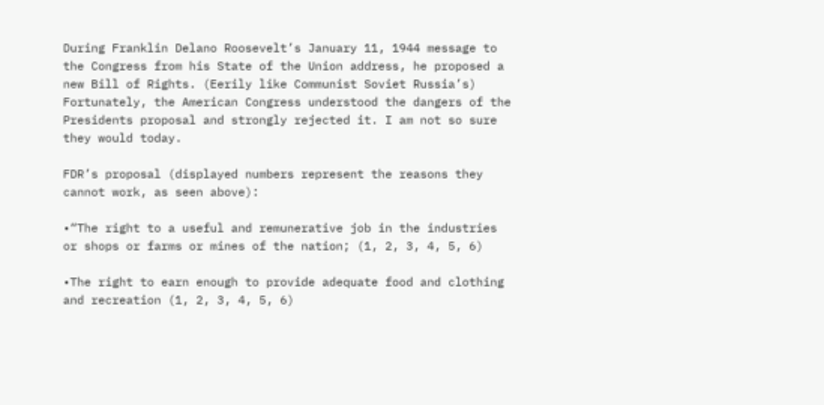During Franklin Delano Roosevelt’s January 11, 1944 message to the Congress from his State of the Union address, he proposed a new Bill of Rights. (Eerily like Communist Soviet Russia’s) Fortunately, the American Congress understood the dangers of the Presidents proposal and strongly rejected it. I am not so sure they would today.

FDR’s proposal (displayed numbers represent the reasons they cannot work, as seen above):

•“The right to a useful and remunerative job in the industries or shops or farms or mines of the nation; (1, 2, 3, 4, 5, 6)

•The right to earn enough to provide adequate food and clothing and recreation (1, 2, 3, 4, 5, 6)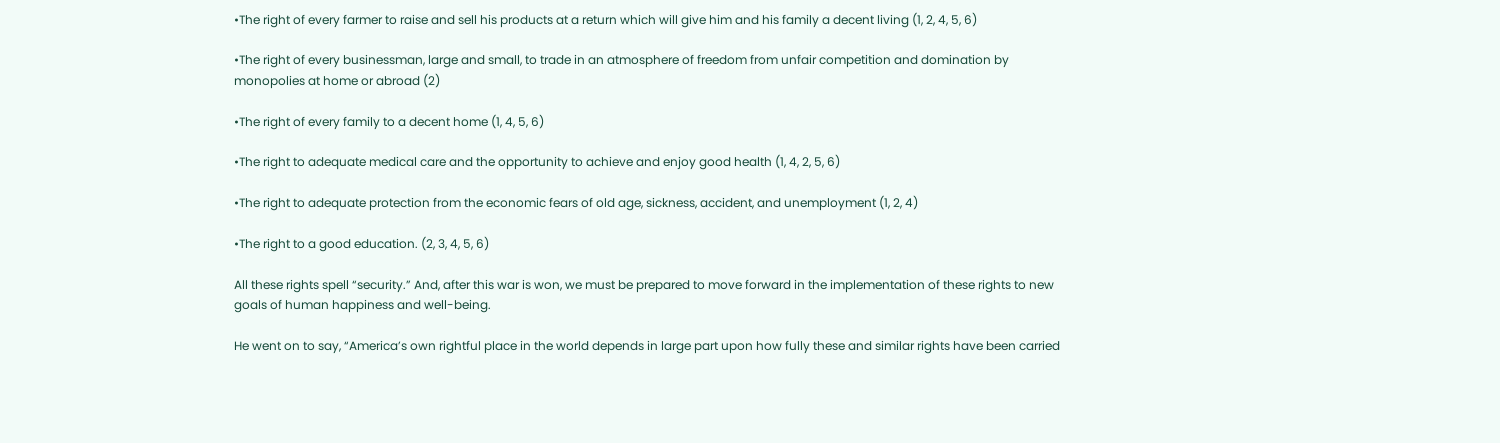•The right of every farmer to raise and sell his products at a return which will give him and his family a decent living (1, 2, 4, 5, 6)

•The right of every businessman, large and small, to trade in an atmosphere of freedom from unfair competition and domination by monopolies at home or abroad (2)

•The right of every family to a decent home (1, 4, 5, 6)

•The right to adequate medical care and the opportunity to achieve and enjoy good health (1, 4, 2, 5, 6)

•The right to adequate protection from the economic fears of old age, sickness, accident, and unemployment (1, 2, 4)

•The right to a good education. (2, 3, 4, 5, 6)

All these rights spell “security.” And, after this war is won, we must be prepared to move forward in the implementation of these rights to new goals of human happiness and well-being.

He went on to say, “America’s own rightful place in the world depends in large part upon how fully these and similar rights have been carried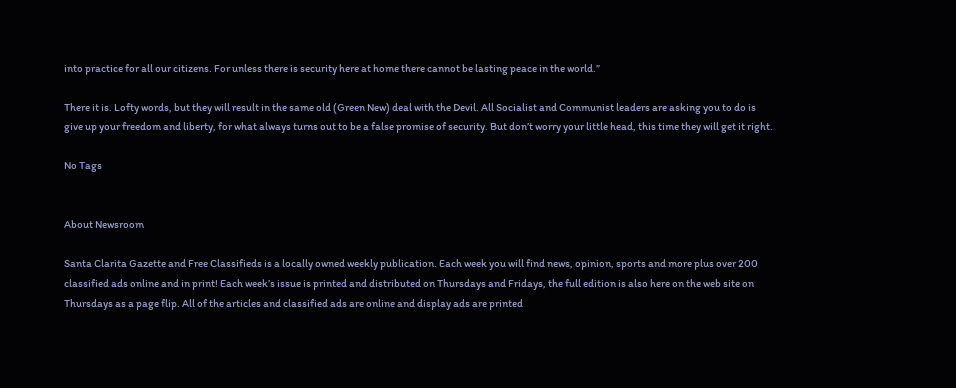into practice for all our citizens. For unless there is security here at home there cannot be lasting peace in the world.”

There it is. Lofty words, but they will result in the same old (Green New) deal with the Devil. All Socialist and Communist leaders are asking you to do is give up your freedom and liberty, for what always turns out to be a false promise of security. But don’t worry your little head, this time they will get it right.

No Tags


About Newsroom

Santa Clarita Gazette and Free Classifieds is a locally owned weekly publication. Each week you will find news, opinion, sports and more plus over 200 classified ads online and in print! Each week’s issue is printed and distributed on Thursdays and Fridays, the full edition is also here on the web site on Thursdays as a page flip. All of the articles and classified ads are online and display ads are printed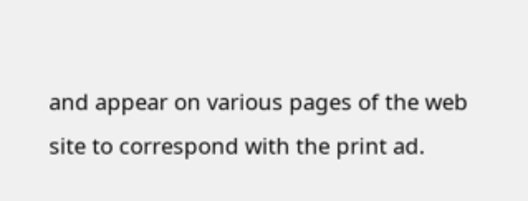and appear on various pages of the web site to correspond with the print ad.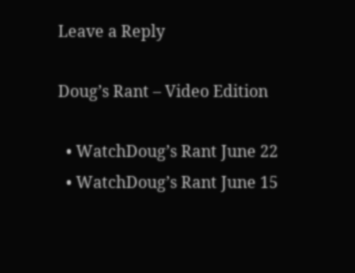Leave a Reply

Doug’s Rant – Video Edition

  • WatchDoug’s Rant June 22
  • WatchDoug’s Rant June 15